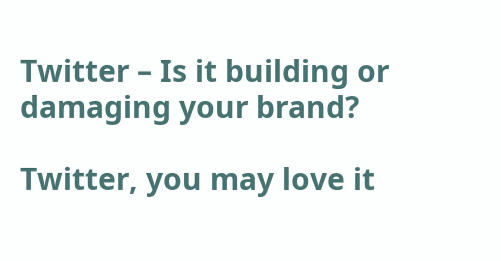Twitter – Is it building or damaging your brand?

Twitter, you may love it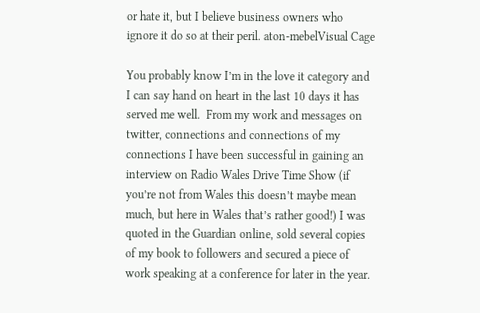or hate it, but I believe business owners who ignore it do so at their peril. aton-mebelVisual Cage

You probably know I’m in the love it category and I can say hand on heart in the last 10 days it has served me well.  From my work and messages on twitter, connections and connections of my connections I have been successful in gaining an interview on Radio Wales Drive Time Show (if you’re not from Wales this doesn’t maybe mean much, but here in Wales that’s rather good!) I was quoted in the Guardian online, sold several copies of my book to followers and secured a piece of work speaking at a conference for later in the year.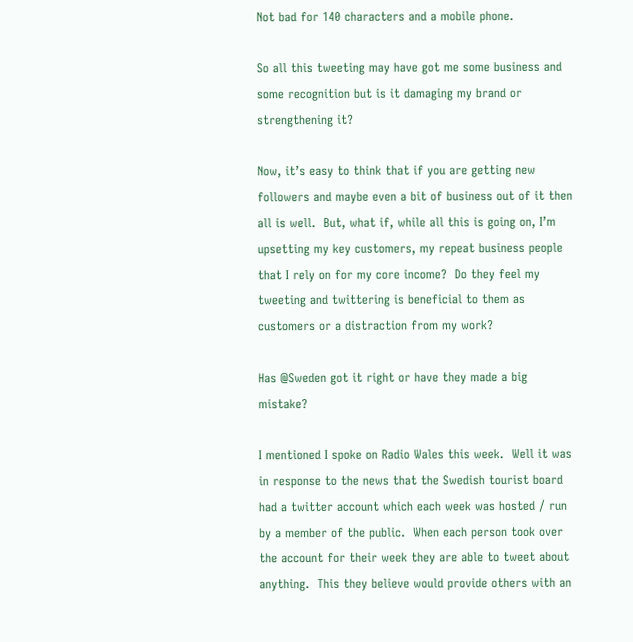Not bad for 140 characters and a mobile phone.

So all this tweeting may have got me some business and some recognition but is it damaging my brand or strengthening it?

Now, it’s easy to think that if you are getting new followers and maybe even a bit of business out of it then all is well.  But, what if, while all this is going on, I’m upsetting my key customers, my repeat business people that I rely on for my core income?  Do they feel my tweeting and twittering is beneficial to them as customers or a distraction from my work?

Has @Sweden got it right or have they made a big mistake?

I mentioned I spoke on Radio Wales this week.  Well it was in response to the news that the Swedish tourist board had a twitter account which each week was hosted / run by a member of the public.  When each person took over the account for their week they are able to tweet about anything.  This they believe would provide others with an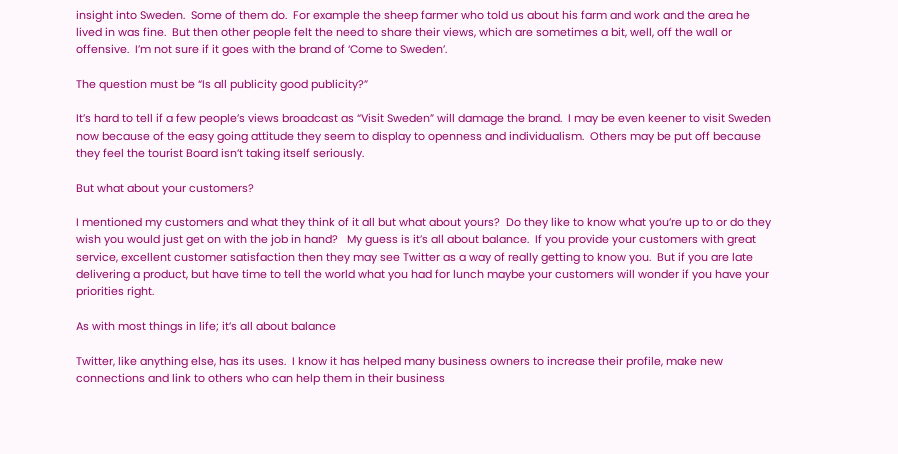insight into Sweden.  Some of them do.  For example the sheep farmer who told us about his farm and work and the area he lived in was fine.  But then other people felt the need to share their views, which are sometimes a bit, well, off the wall or offensive.  I’m not sure if it goes with the brand of ‘Come to Sweden’.

The question must be “Is all publicity good publicity?”

It’s hard to tell if a few people’s views broadcast as “Visit Sweden” will damage the brand.  I may be even keener to visit Sweden now because of the easy going attitude they seem to display to openness and individualism.  Others may be put off because they feel the tourist Board isn’t taking itself seriously.

But what about your customers?

I mentioned my customers and what they think of it all but what about yours?  Do they like to know what you’re up to or do they wish you would just get on with the job in hand?   My guess is it’s all about balance.  If you provide your customers with great service, excellent customer satisfaction then they may see Twitter as a way of really getting to know you.  But if you are late delivering a product, but have time to tell the world what you had for lunch maybe your customers will wonder if you have your priorities right.

As with most things in life; it’s all about balance

Twitter, like anything else, has its uses.  I know it has helped many business owners to increase their profile, make new connections and link to others who can help them in their business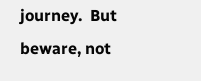journey.  But beware, not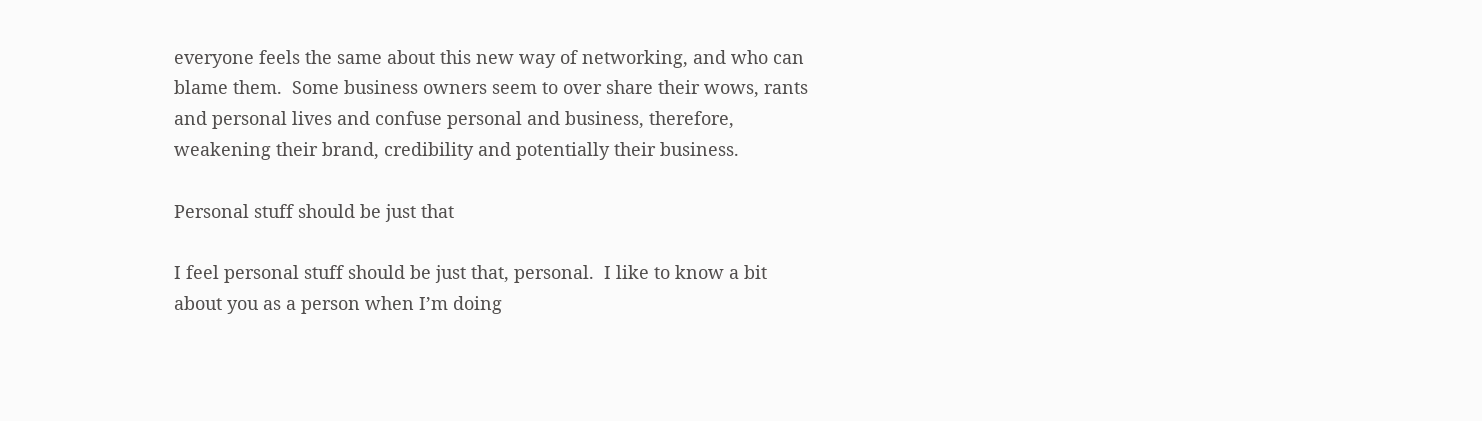everyone feels the same about this new way of networking, and who can blame them.  Some business owners seem to over share their wows, rants and personal lives and confuse personal and business, therefore, weakening their brand, credibility and potentially their business.

Personal stuff should be just that

I feel personal stuff should be just that, personal.  I like to know a bit about you as a person when I’m doing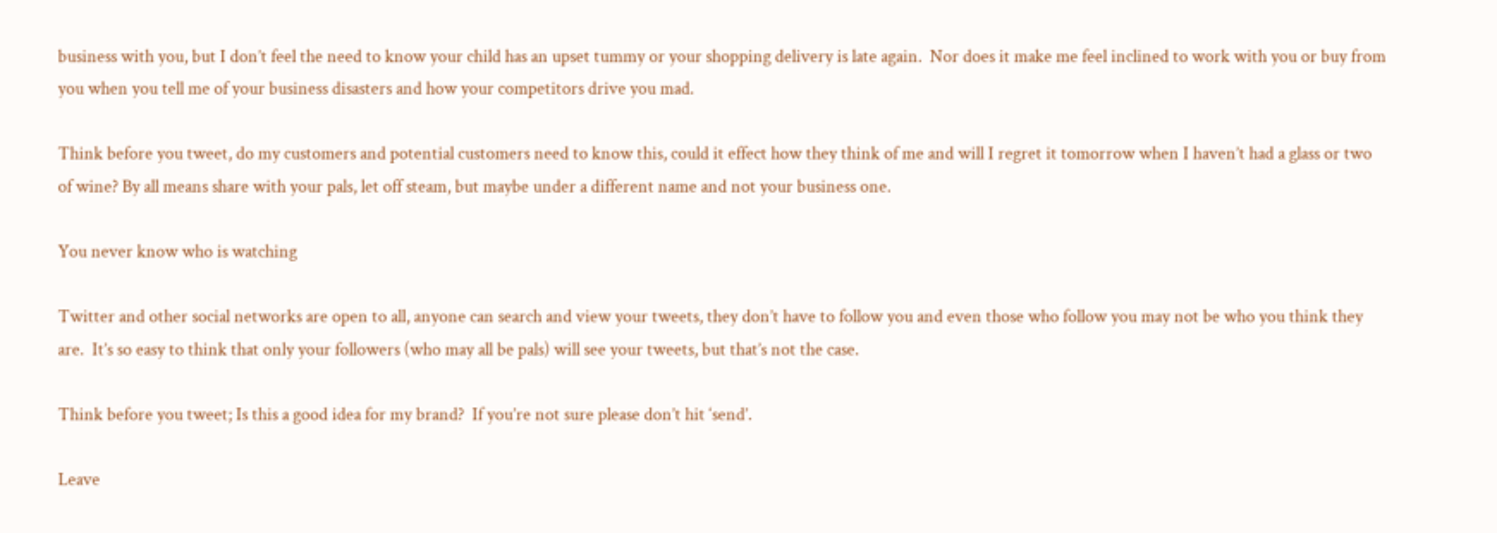business with you, but I don’t feel the need to know your child has an upset tummy or your shopping delivery is late again.  Nor does it make me feel inclined to work with you or buy from you when you tell me of your business disasters and how your competitors drive you mad.

Think before you tweet, do my customers and potential customers need to know this, could it effect how they think of me and will I regret it tomorrow when I haven’t had a glass or two of wine? By all means share with your pals, let off steam, but maybe under a different name and not your business one.

You never know who is watching

Twitter and other social networks are open to all, anyone can search and view your tweets, they don’t have to follow you and even those who follow you may not be who you think they are.  It’s so easy to think that only your followers (who may all be pals) will see your tweets, but that’s not the case.

Think before you tweet; Is this a good idea for my brand?  If you’re not sure please don’t hit ‘send’.

Leave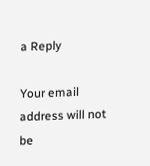a Reply

Your email address will not be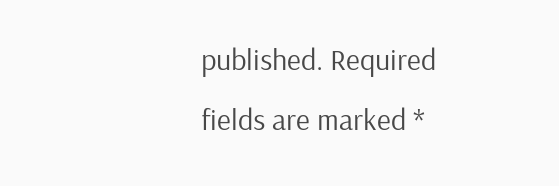published. Required fields are marked *